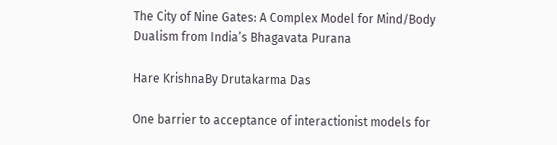The City of Nine Gates: A Complex Model for Mind/Body Dualism from India’s Bhagavata Purana

Hare KrishnaBy Drutakarma Das

One barrier to acceptance of interactionist models for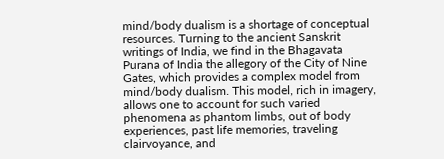mind/body dualism is a shortage of conceptual resources. Turning to the ancient Sanskrit writings of India, we find in the Bhagavata Purana of India the allegory of the City of Nine Gates, which provides a complex model from mind/body dualism. This model, rich in imagery, allows one to account for such varied phenomena as phantom limbs, out of body experiences, past life memories, traveling clairvoyance, and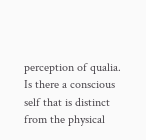perception of qualia. Is there a conscious self that is distinct from the physical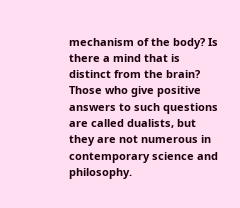mechanism of the body? Is there a mind that is distinct from the brain? Those who give positive answers to such questions are called dualists, but they are not numerous in contemporary science and philosophy.